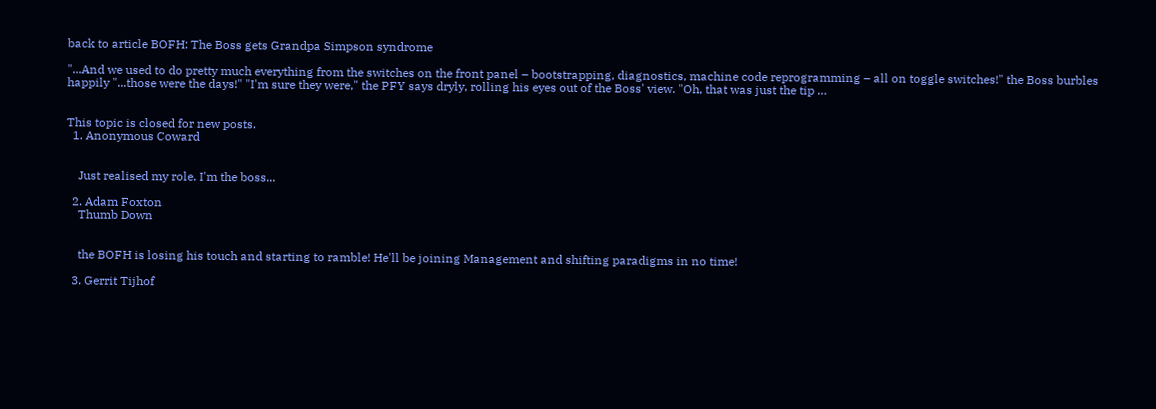back to article BOFH: The Boss gets Grandpa Simpson syndrome

"...And we used to do pretty much everything from the switches on the front panel – bootstrapping, diagnostics, machine code reprogramming – all on toggle switches!" the Boss burbles happily "...those were the days!" "I'm sure they were," the PFY says dryly, rolling his eyes out of the Boss' view. "Oh, that was just the tip …


This topic is closed for new posts.
  1. Anonymous Coward


    Just realised my role. I'm the boss...

  2. Adam Foxton
    Thumb Down


    the BOFH is losing his touch and starting to ramble! He'll be joining Management and shifting paradigms in no time!

  3. Gerrit Tijhof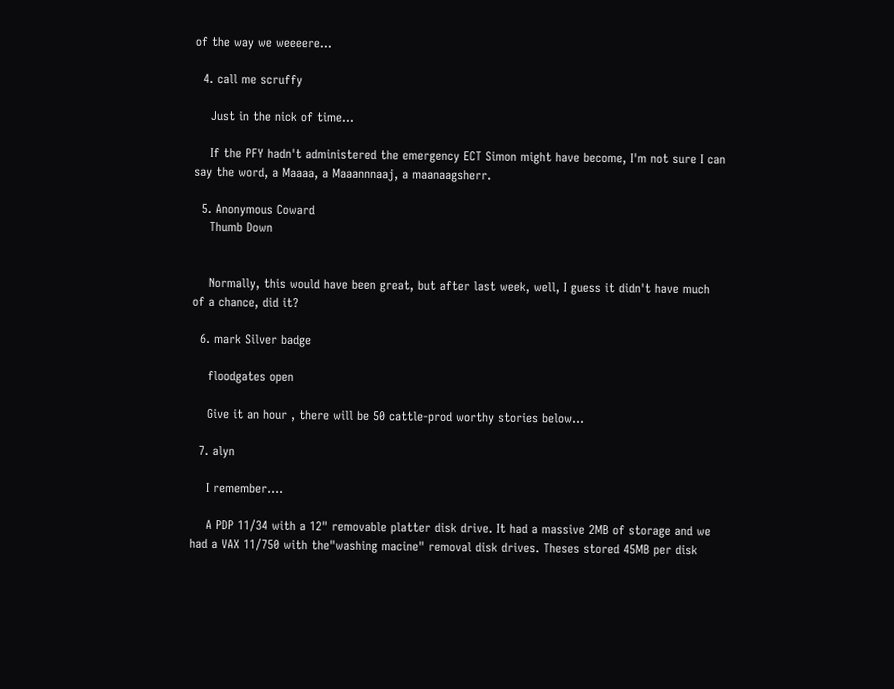of the way we weeeere...

  4. call me scruffy

    Just in the nick of time...

    If the PFY hadn't administered the emergency ECT Simon might have become, I'm not sure I can say the word, a Maaaa, a Maaannnaaj, a maanaagsherr.

  5. Anonymous Coward
    Thumb Down


    Normally, this would have been great, but after last week, well, I guess it didn't have much of a chance, did it?

  6. mark Silver badge

    floodgates open

    Give it an hour , there will be 50 cattle-prod worthy stories below...

  7. alyn

    I remember....

    A PDP 11/34 with a 12" removable platter disk drive. It had a massive 2MB of storage and we had a VAX 11/750 with the"washing macine" removal disk drives. Theses stored 45MB per disk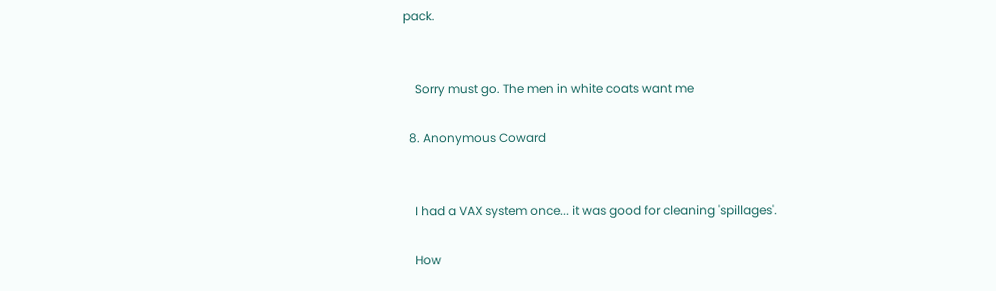pack.


    Sorry must go. The men in white coats want me

  8. Anonymous Coward


    I had a VAX system once... it was good for cleaning 'spillages'.

    How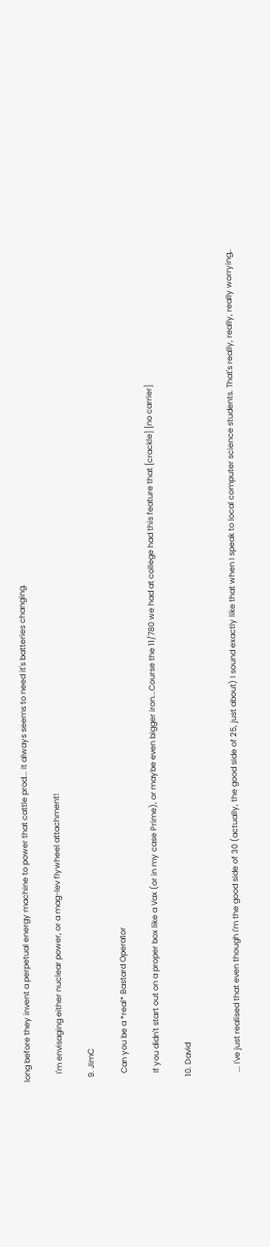long before they invent a perpetual energy machine to power that cattle prod... it always seems to need it's batteries changing.

    I'm envisaging either nuclear power, or a mag-lev flywheel attachment!

  9. JimC

    Can you be a *real* Bastard Operator

    If you didn't start out on a proper box like a Vax (or in my case Prime), or maybe even bigger iron...Course the 11/780 we had at college had this feature that [crackle] [no carrier]

  10. David


    ... I've just realised that even though I'm the good side of 30 (actually, the good side of 25, just about) I sound exactly like that when I speak to local computer science students. That's really, really, really worrying,.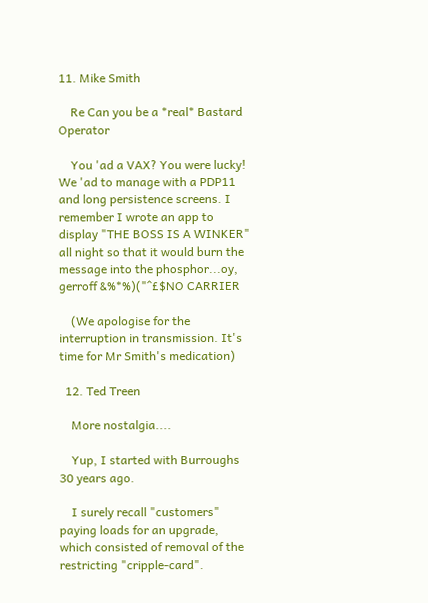11. Mike Smith

    Re Can you be a *real* Bastard Operator

    You 'ad a VAX? You were lucky! We 'ad to manage with a PDP11 and long persistence screens. I remember I wrote an app to display "THE BOSS IS A WINKER" all night so that it would burn the message into the phosphor...oy, gerroff &%*%)("^£$NO CARRIER

    (We apologise for the interruption in transmission. It's time for Mr Smith's medication)

  12. Ted Treen

    More nostalgia....

    Yup, I started with Burroughs 30 years ago.

    I surely recall "customers" paying loads for an upgrade, which consisted of removal of the restricting "cripple-card".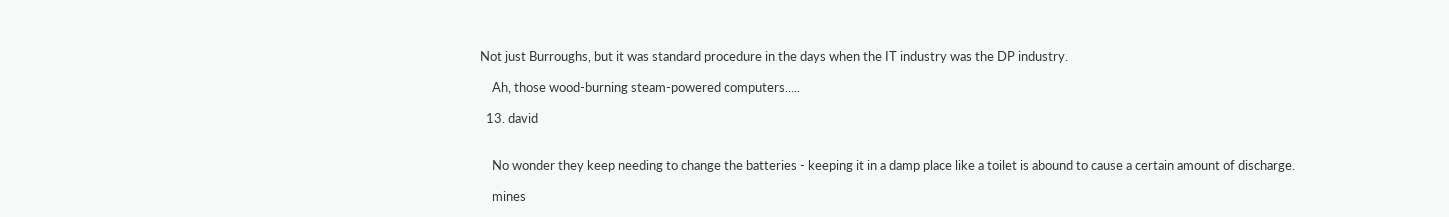Not just Burroughs, but it was standard procedure in the days when the IT industry was the DP industry.

    Ah, those wood-burning steam-powered computers.....

  13. david


    No wonder they keep needing to change the batteries - keeping it in a damp place like a toilet is abound to cause a certain amount of discharge.

    mines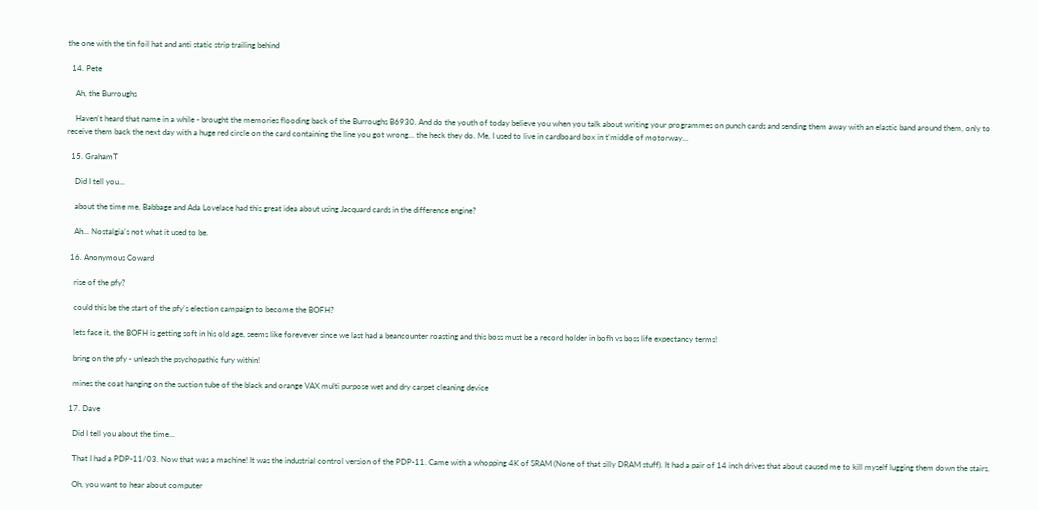the one with the tin foil hat and anti static strip trailing behind

  14. Pete

    Ah, the Burroughs

    Haven't heard that name in a while - brought the memories flooding back of the Burroughs B6930. And do the youth of today believe you when you talk about writing your programmes on punch cards and sending them away with an elastic band around them, only to receive them back the next day with a huge red circle on the card containing the line you got wrong... the heck they do. Me, I used to live in cardboard box in t'middle of motorway...

  15. GrahamT

    Did I tell you...

    about the time me, Babbage and Ada Lovelace had this great idea about using Jacquard cards in the difference engine?

    Ah... Nostalgia's not what it used to be.

  16. Anonymous Coward

    rise of the pfy?

    could this be the start of the pfy's election campaign to become the BOFH?

    lets face it, the BOFH is getting soft in his old age, seems like forevever since we last had a beancounter roasting and this boss must be a record holder in bofh vs boss life expectancy terms!

    bring on the pfy - unleash the psychopathic fury within!

    mines the coat hanging on the suction tube of the black and orange VAX multi purpose wet and dry carpet cleaning device

  17. Dave

    Did I tell you about the time...

    That I had a PDP-11/03. Now that was a machine! It was the industrial control version of the PDP-11. Came with a whopping 4K of SRAM (None of that silly DRAM stuff). It had a pair of 14 inch drives that about caused me to kill myself lugging them down the stairs.

    Oh, you want to hear about computer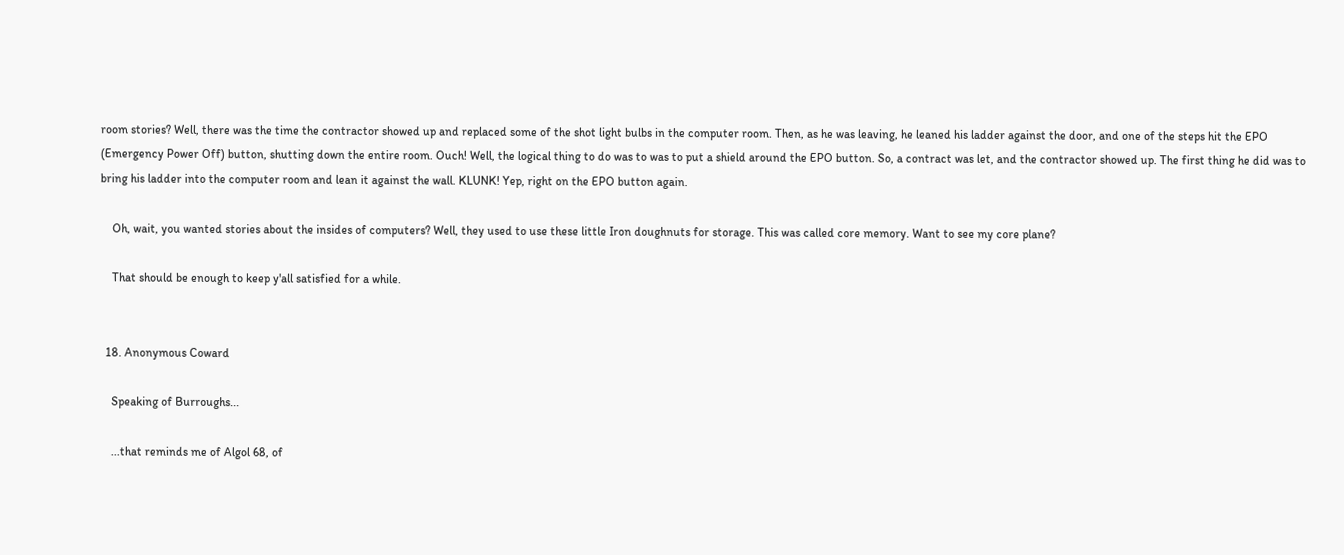room stories? Well, there was the time the contractor showed up and replaced some of the shot light bulbs in the computer room. Then, as he was leaving, he leaned his ladder against the door, and one of the steps hit the EPO (Emergency Power Off) button, shutting down the entire room. Ouch! Well, the logical thing to do was to was to put a shield around the EPO button. So, a contract was let, and the contractor showed up. The first thing he did was to bring his ladder into the computer room and lean it against the wall. KLUNK! Yep, right on the EPO button again.

    Oh, wait, you wanted stories about the insides of computers? Well, they used to use these little Iron doughnuts for storage. This was called core memory. Want to see my core plane?

    That should be enough to keep y'all satisfied for a while.


  18. Anonymous Coward

    Speaking of Burroughs...

    ...that reminds me of Algol 68, of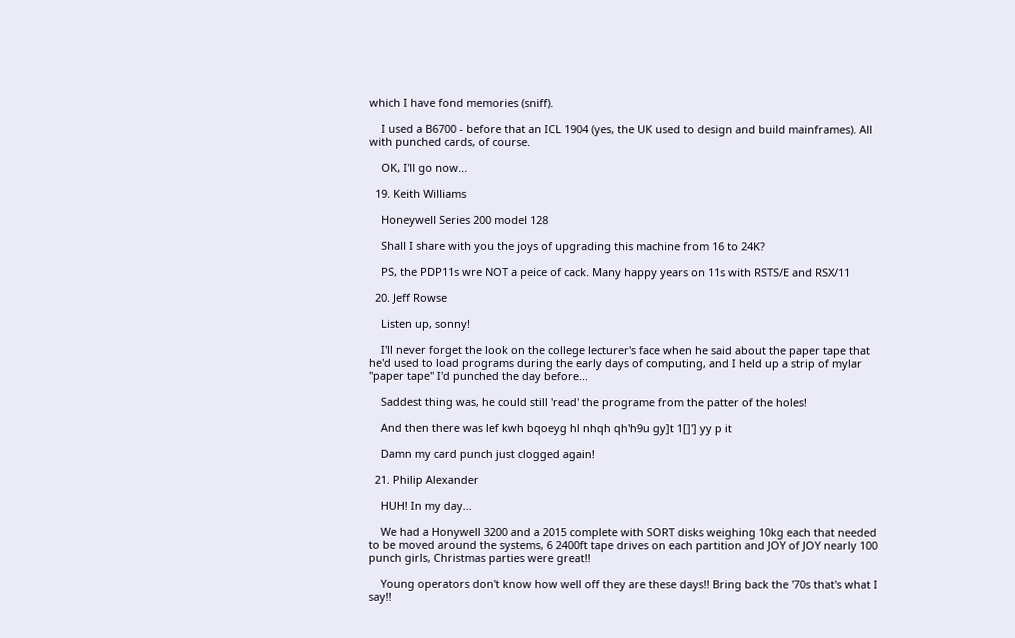which I have fond memories (sniff).

    I used a B6700 - before that an ICL 1904 (yes, the UK used to design and build mainframes). All with punched cards, of course.

    OK, I'll go now...

  19. Keith Williams

    Honeywell Series 200 model 128

    Shall I share with you the joys of upgrading this machine from 16 to 24K?

    PS, the PDP11s wre NOT a peice of cack. Many happy years on 11s with RSTS/E and RSX/11

  20. Jeff Rowse

    Listen up, sonny!

    I'll never forget the look on the college lecturer's face when he said about the paper tape that he'd used to load programs during the early days of computing, and I held up a strip of mylar "paper tape" I'd punched the day before...

    Saddest thing was, he could still 'read' the programe from the patter of the holes!

    And then there was lef kwh bqoeyg hl nhqh qh'h9u gy]t 1[]'] yy p it

    Damn my card punch just clogged again!

  21. Philip Alexander

    HUH! In my day...

    We had a Honywell 3200 and a 2015 complete with SORT disks weighing 10kg each that needed to be moved around the systems, 6 2400ft tape drives on each partition and JOY of JOY nearly 100 punch girls, Christmas parties were great!!

    Young operators don't know how well off they are these days!! Bring back the '70s that's what I say!!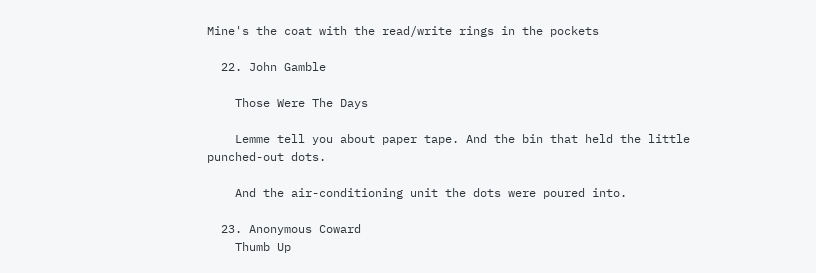Mine's the coat with the read/write rings in the pockets

  22. John Gamble

    Those Were The Days

    Lemme tell you about paper tape. And the bin that held the little punched-out dots.

    And the air-conditioning unit the dots were poured into.

  23. Anonymous Coward
    Thumb Up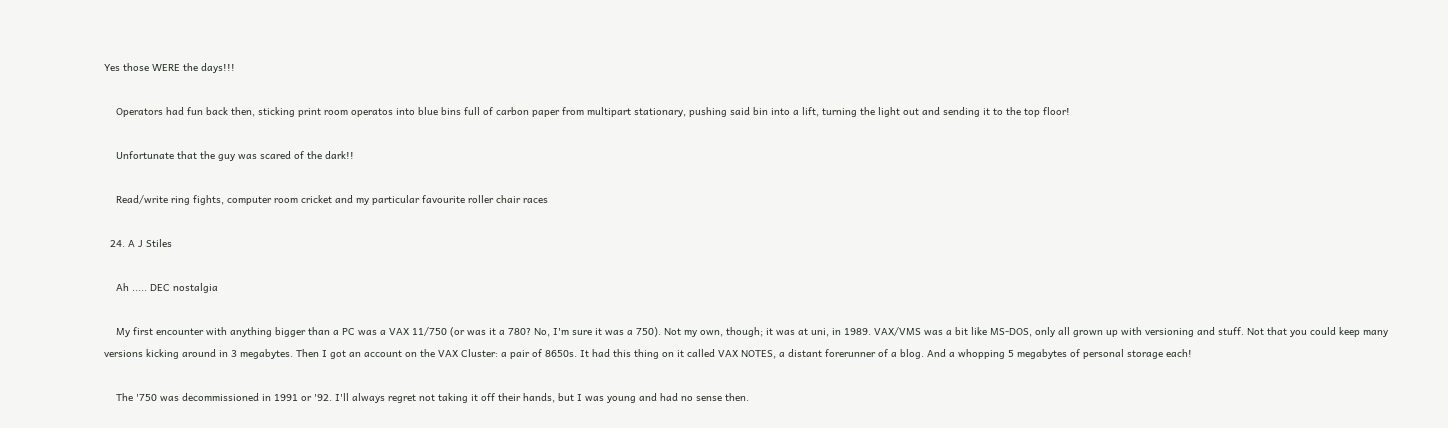Yes those WERE the days!!!

    Operators had fun back then, sticking print room operatos into blue bins full of carbon paper from multipart stationary, pushing said bin into a lift, turning the light out and sending it to the top floor!

    Unfortunate that the guy was scared of the dark!!

    Read/write ring fights, computer room cricket and my particular favourite roller chair races

  24. A J Stiles

    Ah ..... DEC nostalgia

    My first encounter with anything bigger than a PC was a VAX 11/750 (or was it a 780? No, I'm sure it was a 750). Not my own, though; it was at uni, in 1989. VAX/VMS was a bit like MS-DOS, only all grown up with versioning and stuff. Not that you could keep many versions kicking around in 3 megabytes. Then I got an account on the VAX Cluster: a pair of 8650s. It had this thing on it called VAX NOTES, a distant forerunner of a blog. And a whopping 5 megabytes of personal storage each!

    The '750 was decommissioned in 1991 or '92. I'll always regret not taking it off their hands, but I was young and had no sense then.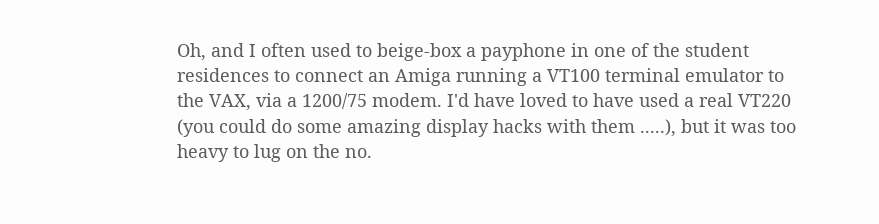Oh, and I often used to beige-box a payphone in one of the student residences to connect an Amiga running a VT100 terminal emulator to the VAX, via a 1200/75 modem. I'd have loved to have used a real VT220 (you could do some amazing display hacks with them .....), but it was too heavy to lug on the no.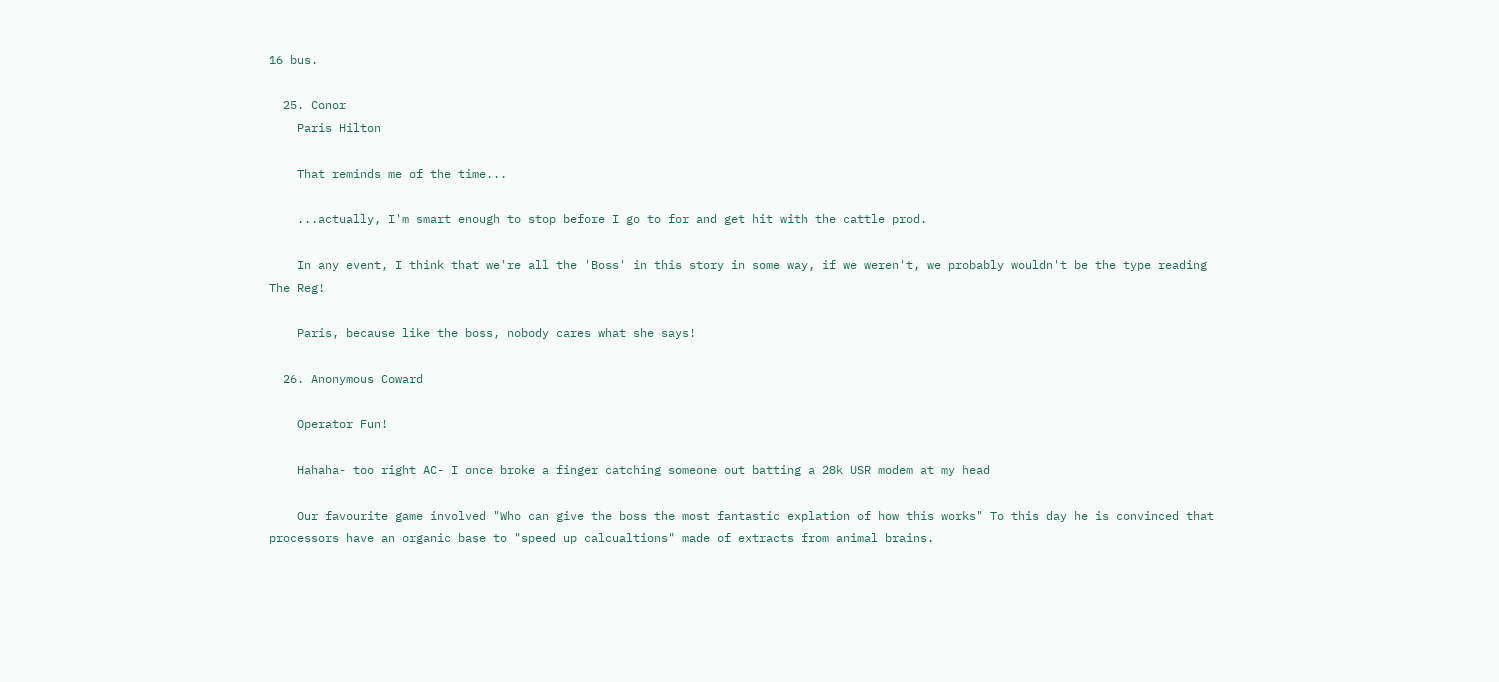16 bus.

  25. Conor
    Paris Hilton

    That reminds me of the time...

    ...actually, I'm smart enough to stop before I go to for and get hit with the cattle prod.

    In any event, I think that we're all the 'Boss' in this story in some way, if we weren't, we probably wouldn't be the type reading The Reg!

    Paris, because like the boss, nobody cares what she says!

  26. Anonymous Coward

    Operator Fun!

    Hahaha- too right AC- I once broke a finger catching someone out batting a 28k USR modem at my head

    Our favourite game involved "Who can give the boss the most fantastic explation of how this works" To this day he is convinced that processors have an organic base to "speed up calcualtions" made of extracts from animal brains.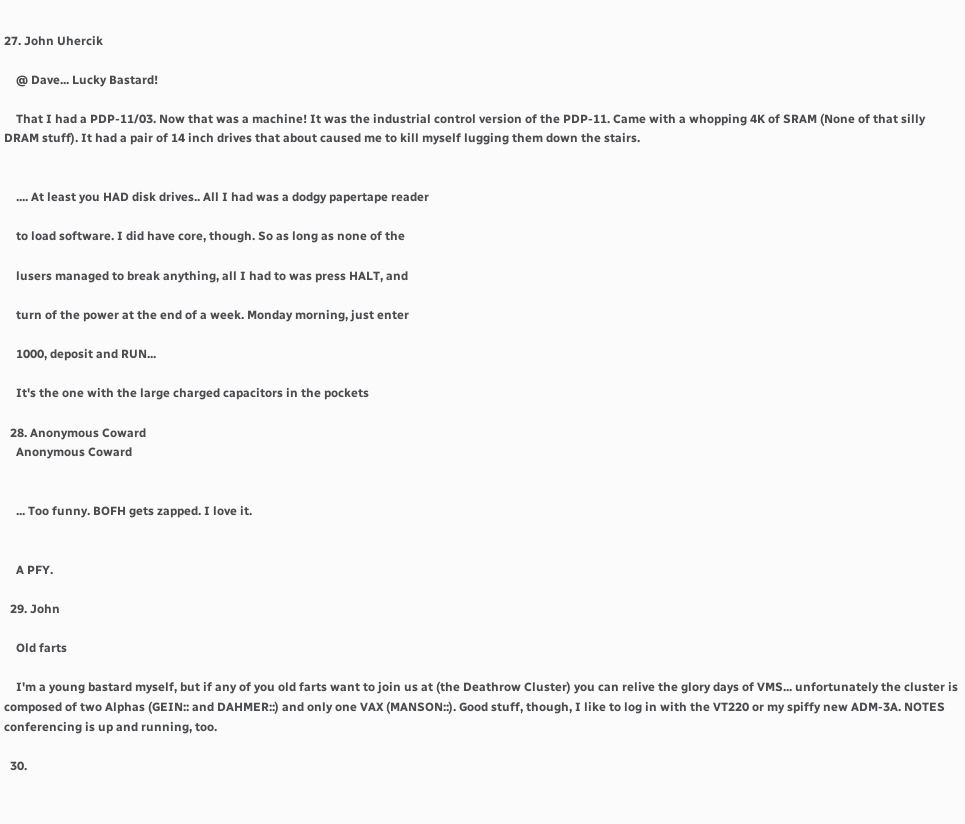27. John Uhercik

    @ Dave... Lucky Bastard!

    That I had a PDP-11/03. Now that was a machine! It was the industrial control version of the PDP-11. Came with a whopping 4K of SRAM (None of that silly DRAM stuff). It had a pair of 14 inch drives that about caused me to kill myself lugging them down the stairs.


    .... At least you HAD disk drives.. All I had was a dodgy papertape reader

    to load software. I did have core, though. So as long as none of the

    lusers managed to break anything, all I had to was press HALT, and

    turn of the power at the end of a week. Monday morning, just enter

    1000, deposit and RUN...

    It's the one with the large charged capacitors in the pockets

  28. Anonymous Coward
    Anonymous Coward


    ... Too funny. BOFH gets zapped. I love it.


    A PFY.

  29. John

    Old farts

    I'm a young bastard myself, but if any of you old farts want to join us at (the Deathrow Cluster) you can relive the glory days of VMS... unfortunately the cluster is composed of two Alphas (GEIN:: and DAHMER::) and only one VAX (MANSON::). Good stuff, though, I like to log in with the VT220 or my spiffy new ADM-3A. NOTES conferencing is up and running, too.

  30.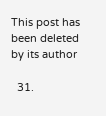This post has been deleted by its author

  31.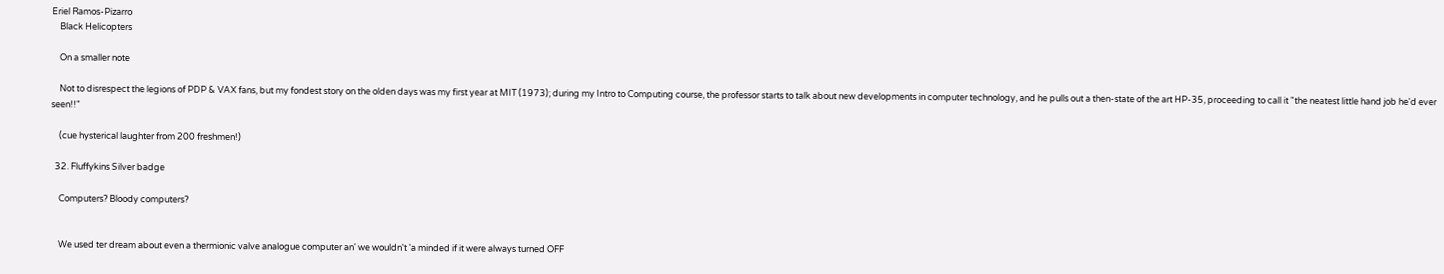Eriel Ramos-Pizarro
    Black Helicopters

    On a smaller note

    Not to disrespect the legions of PDP & VAX fans, but my fondest story on the olden days was my first year at MIT (1973); during my Intro to Computing course, the professor starts to talk about new developments in computer technology, and he pulls out a then-state of the art HP-35, proceeding to call it "the neatest little hand job he'd ever seen!!"

    (cue hysterical laughter from 200 freshmen!)

  32. Fluffykins Silver badge

    Computers? Bloody computers?


    We used ter dream about even a thermionic valve analogue computer an' we wouldn't 'a minded if it were always turned OFF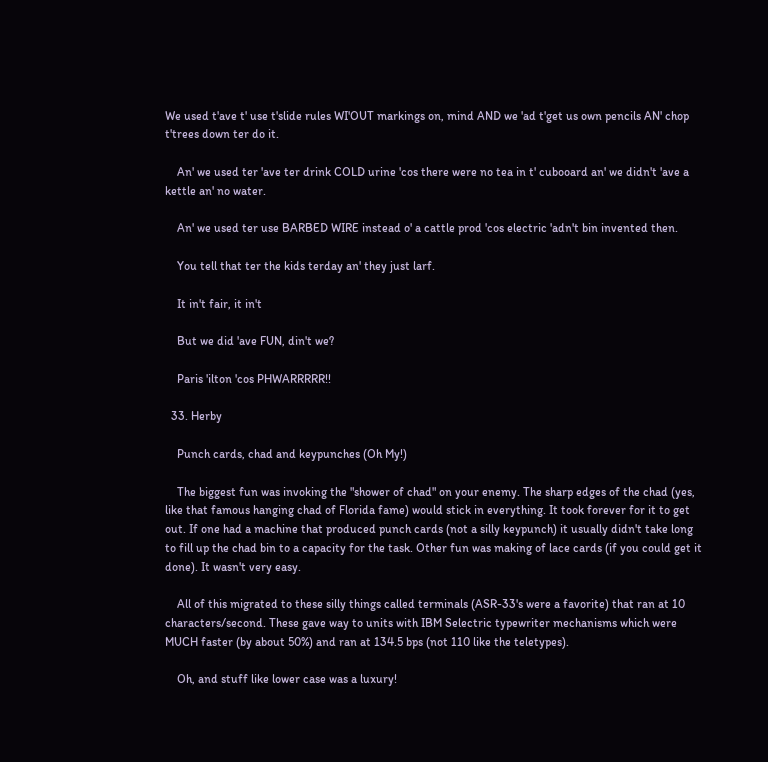We used t'ave t' use t'slide rules WI'OUT markings on, mind AND we 'ad t'get us own pencils AN' chop t'trees down ter do it.

    An' we used ter 'ave ter drink COLD urine 'cos there were no tea in t' cubooard an' we didn't 'ave a kettle an' no water.

    An' we used ter use BARBED WIRE instead o' a cattle prod 'cos electric 'adn't bin invented then.

    You tell that ter the kids terday an' they just larf.

    It in't fair, it in't

    But we did 'ave FUN, din't we?

    Paris 'ilton 'cos PHWARRRRR!!

  33. Herby

    Punch cards, chad and keypunches (Oh My!)

    The biggest fun was invoking the "shower of chad" on your enemy. The sharp edges of the chad (yes, like that famous hanging chad of Florida fame) would stick in everything. It took forever for it to get out. If one had a machine that produced punch cards (not a silly keypunch) it usually didn't take long to fill up the chad bin to a capacity for the task. Other fun was making of lace cards (if you could get it done). It wasn't very easy.

    All of this migrated to these silly things called terminals (ASR-33's were a favorite) that ran at 10 characters/second. These gave way to units with IBM Selectric typewriter mechanisms which were MUCH faster (by about 50%) and ran at 134.5 bps (not 110 like the teletypes).

    Oh, and stuff like lower case was a luxury!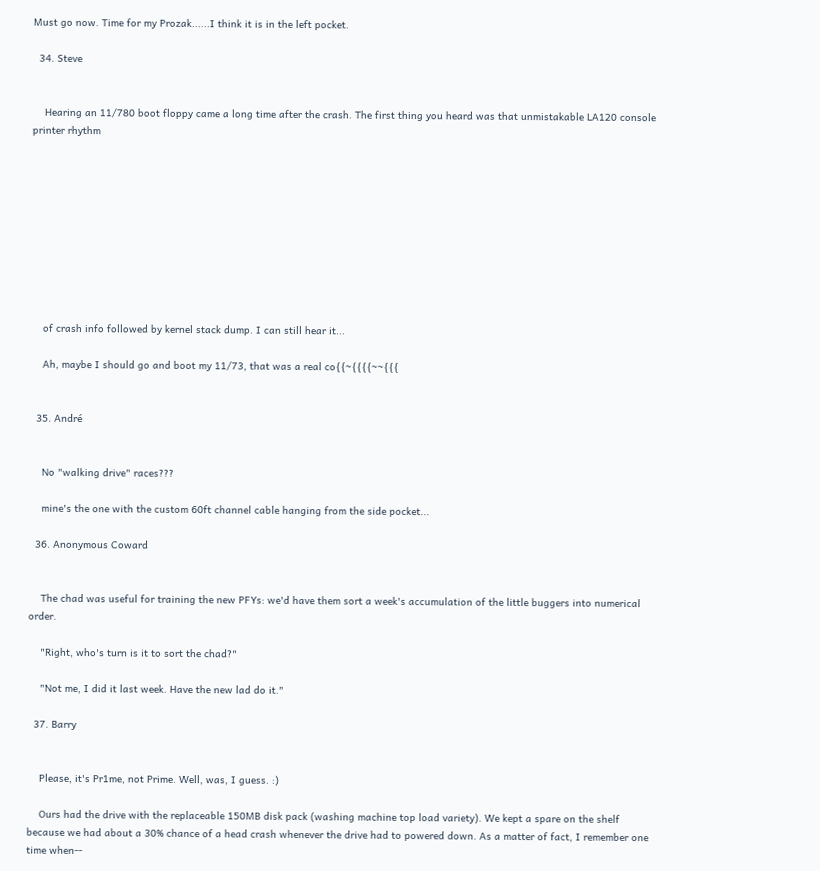Must go now. Time for my Prozak......I think it is in the left pocket.

  34. Steve


    Hearing an 11/780 boot floppy came a long time after the crash. The first thing you heard was that unmistakable LA120 console printer rhythm










    of crash info followed by kernel stack dump. I can still hear it...

    Ah, maybe I should go and boot my 11/73, that was a real co{{~{{{{~~{{{


  35. André


    No "walking drive" races???

    mine's the one with the custom 60ft channel cable hanging from the side pocket...

  36. Anonymous Coward


    The chad was useful for training the new PFYs: we'd have them sort a week's accumulation of the little buggers into numerical order.

    "Right, who's turn is it to sort the chad?"

    "Not me, I did it last week. Have the new lad do it."

  37. Barry


    Please, it's Pr1me, not Prime. Well, was, I guess. :)

    Ours had the drive with the replaceable 150MB disk pack (washing machine top load variety). We kept a spare on the shelf because we had about a 30% chance of a head crash whenever the drive had to powered down. As a matter of fact, I remember one time when--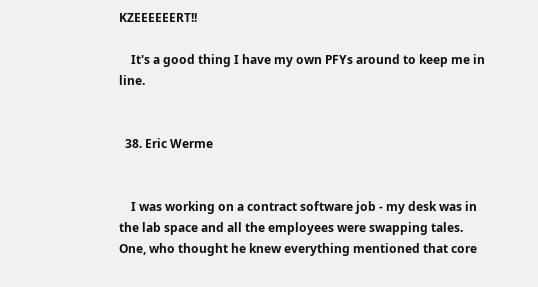KZEEEEEERT!!

    It's a good thing I have my own PFYs around to keep me in line.


  38. Eric Werme


    I was working on a contract software job - my desk was in the lab space and all the employees were swapping tales. One, who thought he knew everything mentioned that core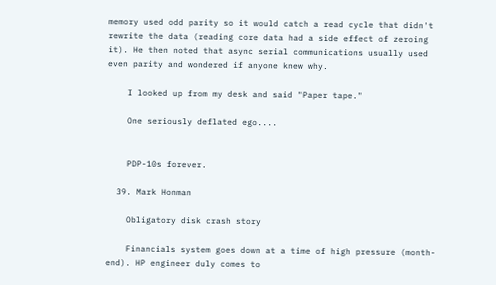memory used odd parity so it would catch a read cycle that didn't rewrite the data (reading core data had a side effect of zeroing it). He then noted that async serial communications usually used even parity and wondered if anyone knew why.

    I looked up from my desk and said "Paper tape."

    One seriously deflated ego....


    PDP-10s forever.

  39. Mark Honman

    Obligatory disk crash story

    Financials system goes down at a time of high pressure (month-end). HP engineer duly comes to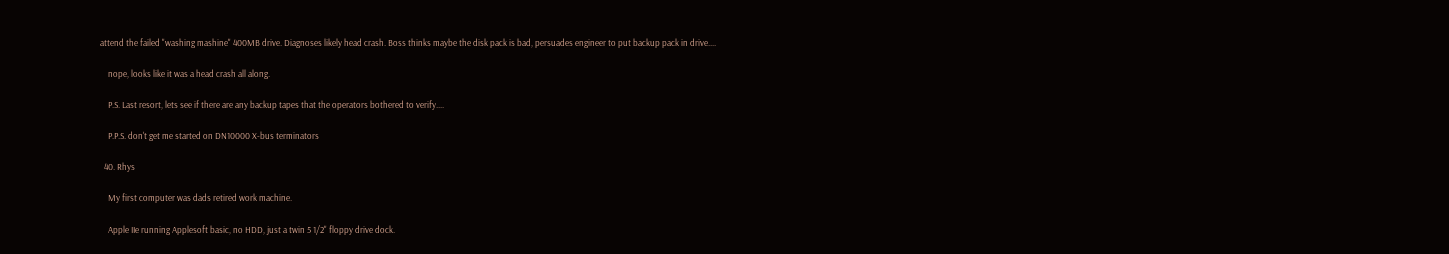attend the failed "washing mashine" 400MB drive. Diagnoses likely head crash. Boss thinks maybe the disk pack is bad, persuades engineer to put backup pack in drive....

    nope, looks like it was a head crash all along.

    P.S. Last resort, lets see if there are any backup tapes that the operators bothered to verify....

    P.P.S. don't get me started on DN10000 X-bus terminators

  40. Rhys

    My first computer was dads retired work machine.

    Apple IIe running Applesoft basic, no HDD, just a twin 5 1/2" floppy drive dock.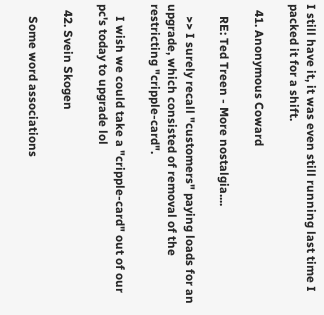I still have it, it was even still running last time I packed it for a shift.

  41. Anonymous Coward

    RE: Ted Treen - More nostalgia....

    >> I surely recall "customers" paying loads for an upgrade, which consisted of removal of the restricting "cripple-card".

    I wish we could take a "cripple-card" out of our pc's today to upgrade lol

  42. Svein Skogen

    Some word associations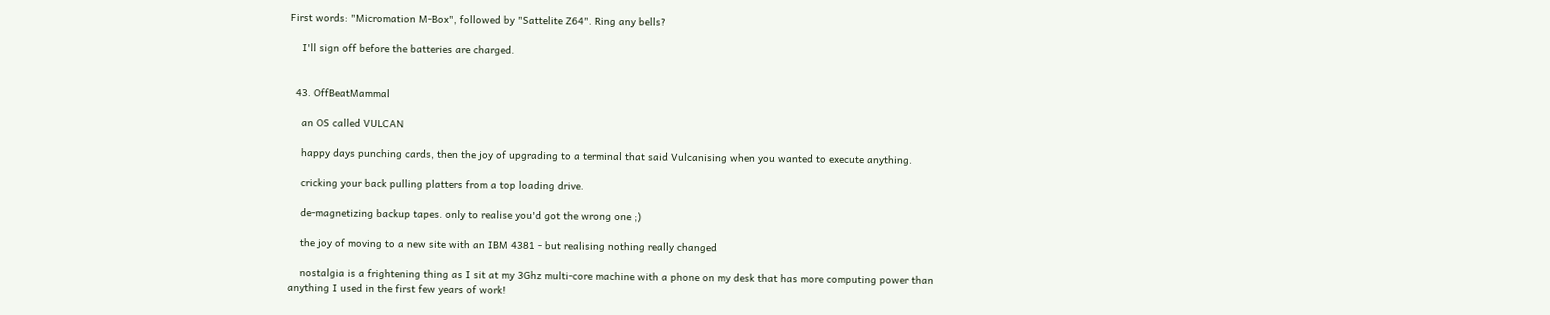First words: "Micromation M-Box", followed by "Sattelite Z64". Ring any bells?

    I'll sign off before the batteries are charged.


  43. OffBeatMammal

    an OS called VULCAN

    happy days punching cards, then the joy of upgrading to a terminal that said Vulcanising when you wanted to execute anything.

    cricking your back pulling platters from a top loading drive.

    de-magnetizing backup tapes. only to realise you'd got the wrong one ;)

    the joy of moving to a new site with an IBM 4381 - but realising nothing really changed

    nostalgia is a frightening thing as I sit at my 3Ghz multi-core machine with a phone on my desk that has more computing power than anything I used in the first few years of work!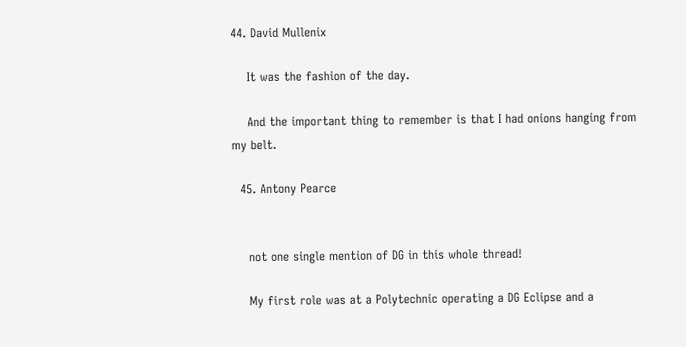44. David Mullenix

    It was the fashion of the day.

    And the important thing to remember is that I had onions hanging from my belt.

  45. Antony Pearce


    not one single mention of DG in this whole thread!

    My first role was at a Polytechnic operating a DG Eclipse and a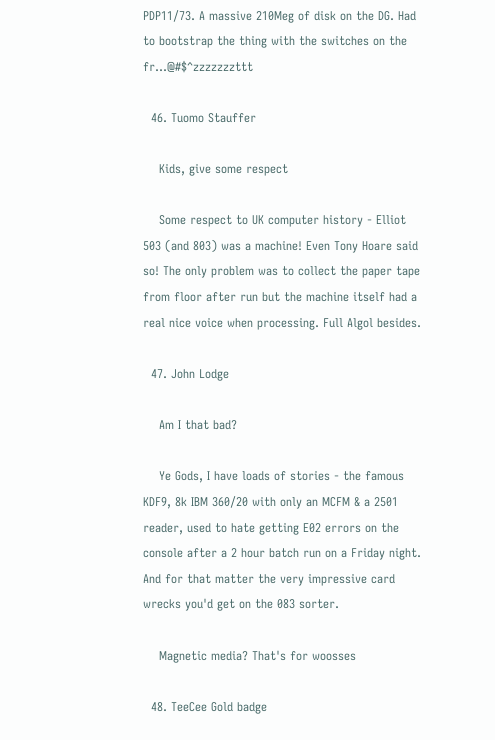PDP11/73. A massive 210Meg of disk on the DG. Had to bootstrap the thing with the switches on the fr...@#$^zzzzzzzttt

  46. Tuomo Stauffer

    Kids, give some respect

    Some respect to UK computer history - Elliot 503 (and 803) was a machine! Even Tony Hoare said so! The only problem was to collect the paper tape from floor after run but the machine itself had a real nice voice when processing. Full Algol besides.

  47. John Lodge

    Am I that bad?

    Ye Gods, I have loads of stories - the famous KDF9, 8k IBM 360/20 with only an MCFM & a 2501 reader, used to hate getting E02 errors on the console after a 2 hour batch run on a Friday night. And for that matter the very impressive card wrecks you'd get on the 083 sorter.

    Magnetic media? That's for woosses

  48. TeeCee Gold badge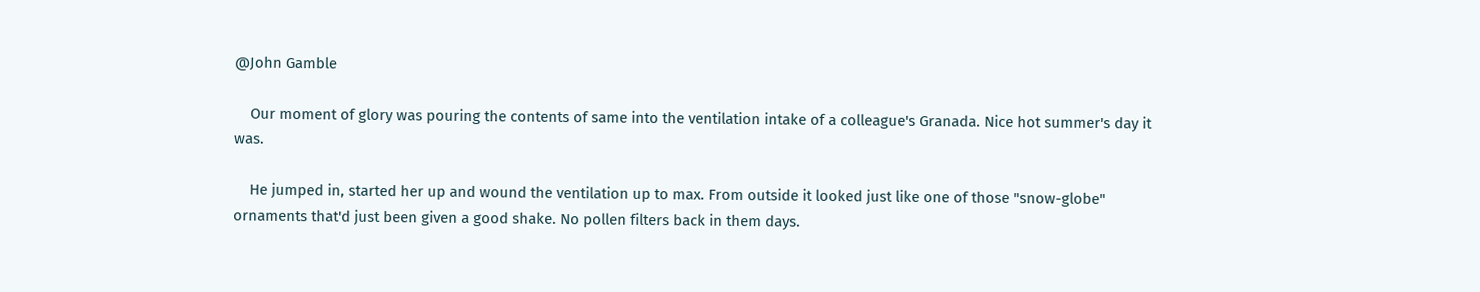@John Gamble

    Our moment of glory was pouring the contents of same into the ventilation intake of a colleague's Granada. Nice hot summer's day it was.

    He jumped in, started her up and wound the ventilation up to max. From outside it looked just like one of those "snow-globe" ornaments that'd just been given a good shake. No pollen filters back in them days.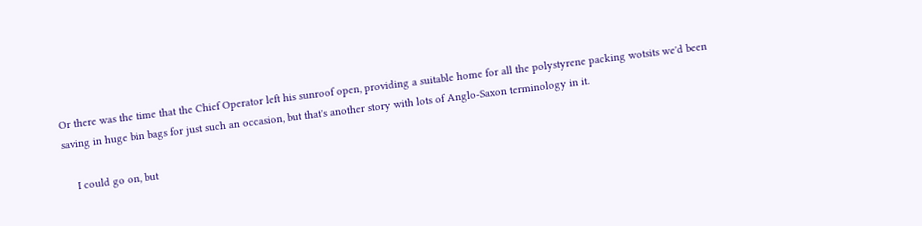Or there was the time that the Chief Operator left his sunroof open, providing a suitable home for all the polystyrene packing wotsits we'd been saving in huge bin bags for just such an occasion, but that's another story with lots of Anglo-Saxon terminology in it.

    I could go on, but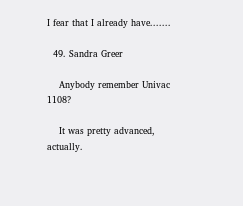I fear that I already have.......

  49. Sandra Greer

    Anybody remember Univac 1108?

    It was pretty advanced, actually.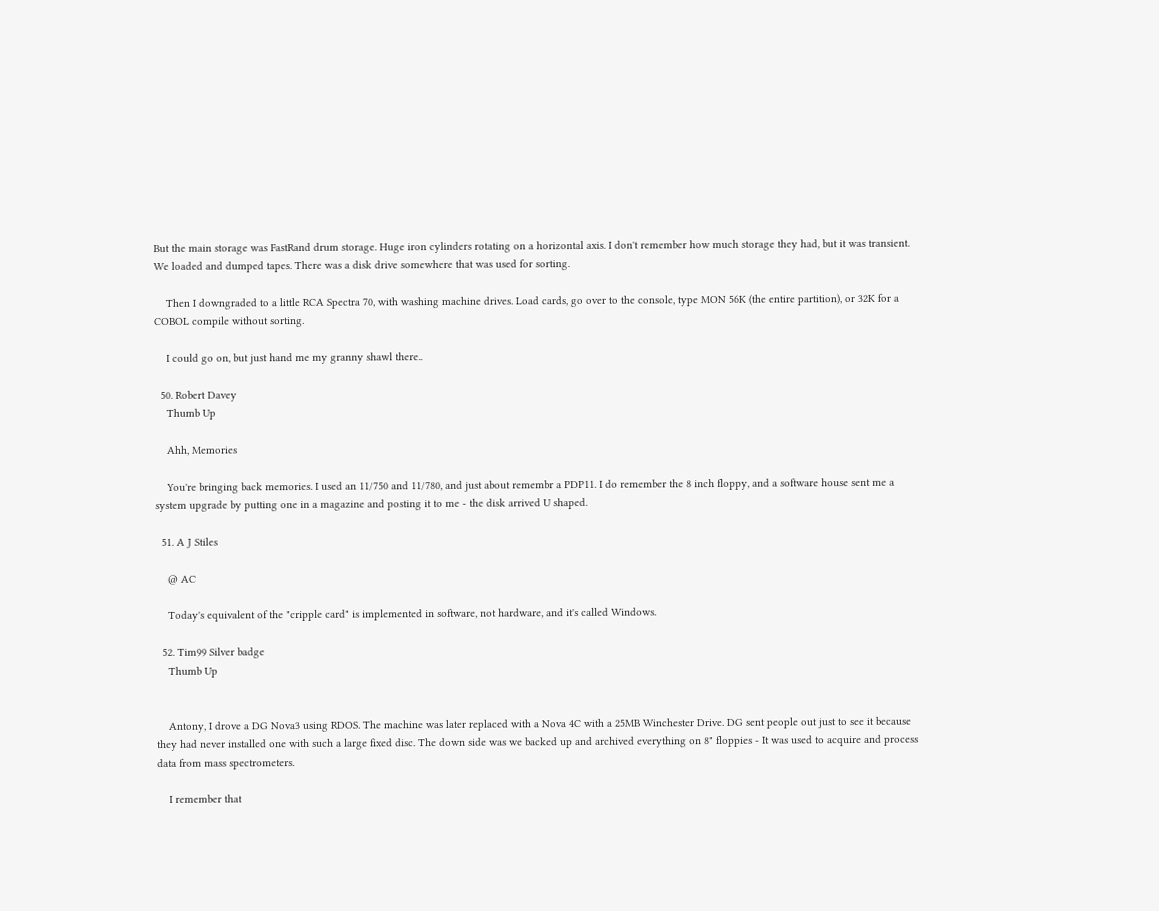But the main storage was FastRand drum storage. Huge iron cylinders rotating on a horizontal axis. I don't remember how much storage they had, but it was transient. We loaded and dumped tapes. There was a disk drive somewhere that was used for sorting.

    Then I downgraded to a little RCA Spectra 70, with washing machine drives. Load cards, go over to the console, type MON 56K (the entire partition), or 32K for a COBOL compile without sorting.

    I could go on, but just hand me my granny shawl there..

  50. Robert Davey
    Thumb Up

    Ahh, Memories

    You're bringing back memories. I used an 11/750 and 11/780, and just about remembr a PDP11. I do remember the 8 inch floppy, and a software house sent me a system upgrade by putting one in a magazine and posting it to me - the disk arrived U shaped.

  51. A J Stiles

    @ AC

    Today's equivalent of the "cripple card" is implemented in software, not hardware, and it's called Windows.

  52. Tim99 Silver badge
    Thumb Up


    Antony, I drove a DG Nova3 using RDOS. The machine was later replaced with a Nova 4C with a 25MB Winchester Drive. DG sent people out just to see it because they had never installed one with such a large fixed disc. The down side was we backed up and archived everything on 8" floppies - It was used to acquire and process data from mass spectrometers.

    I remember that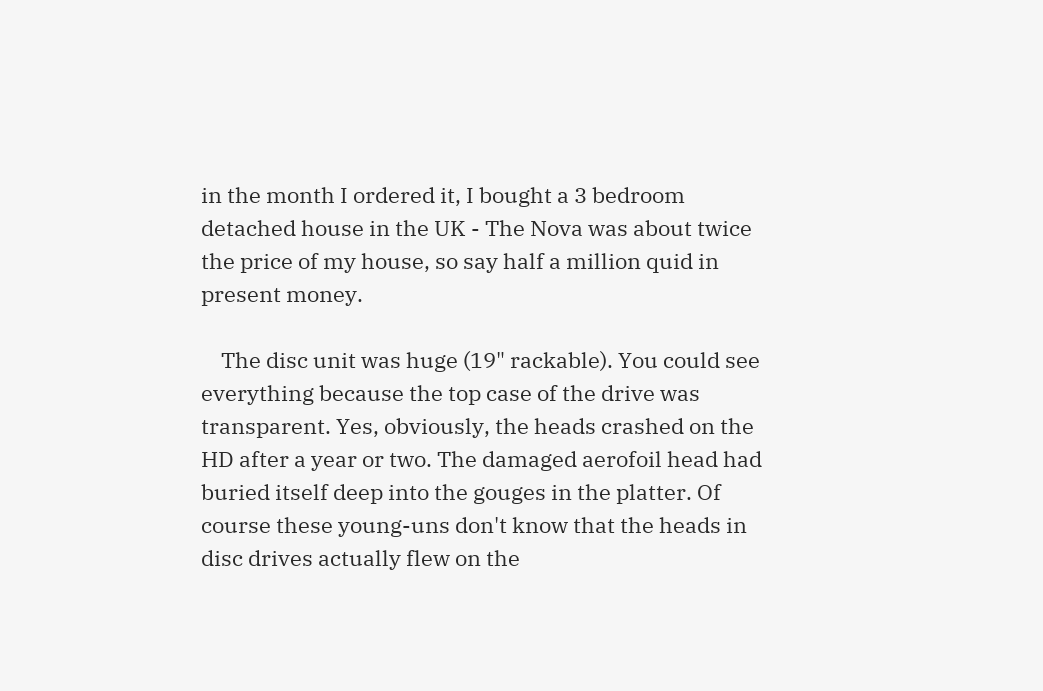in the month I ordered it, I bought a 3 bedroom detached house in the UK - The Nova was about twice the price of my house, so say half a million quid in present money.

    The disc unit was huge (19" rackable). You could see everything because the top case of the drive was transparent. Yes, obviously, the heads crashed on the HD after a year or two. The damaged aerofoil head had buried itself deep into the gouges in the platter. Of course these young-uns don't know that the heads in disc drives actually flew on the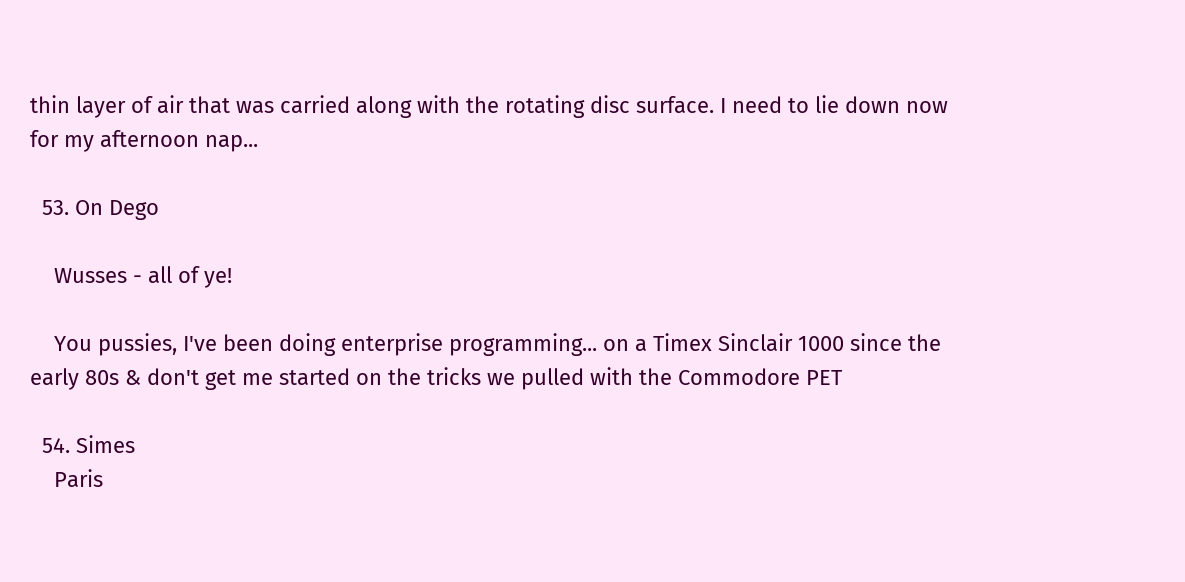thin layer of air that was carried along with the rotating disc surface. I need to lie down now for my afternoon nap...

  53. On Dego

    Wusses - all of ye!

    You pussies, I've been doing enterprise programming... on a Timex Sinclair 1000 since the early 80s & don't get me started on the tricks we pulled with the Commodore PET

  54. Simes
    Paris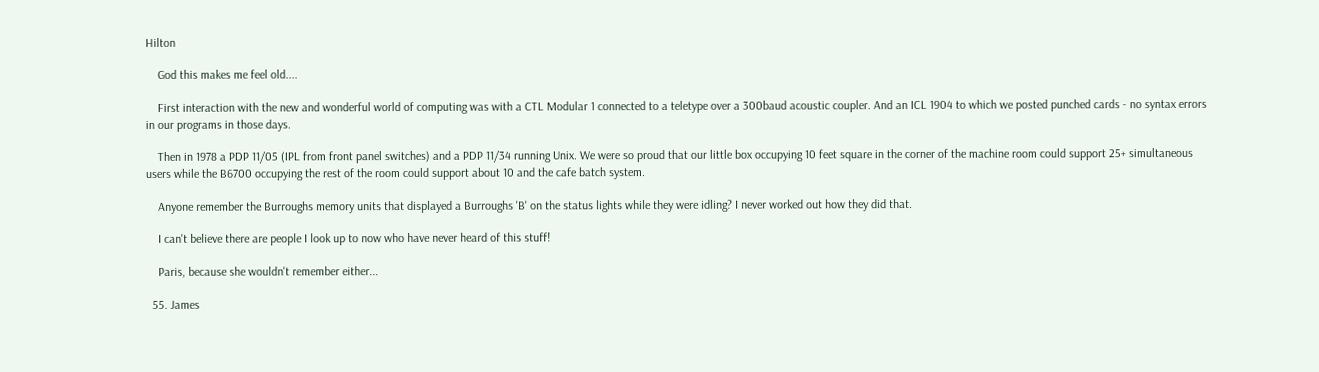Hilton

    God this makes me feel old....

    First interaction with the new and wonderful world of computing was with a CTL Modular 1 connected to a teletype over a 300baud acoustic coupler. And an ICL 1904 to which we posted punched cards - no syntax errors in our programs in those days.

    Then in 1978 a PDP 11/05 (IPL from front panel switches) and a PDP 11/34 running Unix. We were so proud that our little box occupying 10 feet square in the corner of the machine room could support 25+ simultaneous users while the B6700 occupying the rest of the room could support about 10 and the cafe batch system.

    Anyone remember the Burroughs memory units that displayed a Burroughs 'B' on the status lights while they were idling? I never worked out how they did that.

    I can't believe there are people I look up to now who have never heard of this stuff!

    Paris, because she wouldn't remember either...

  55. James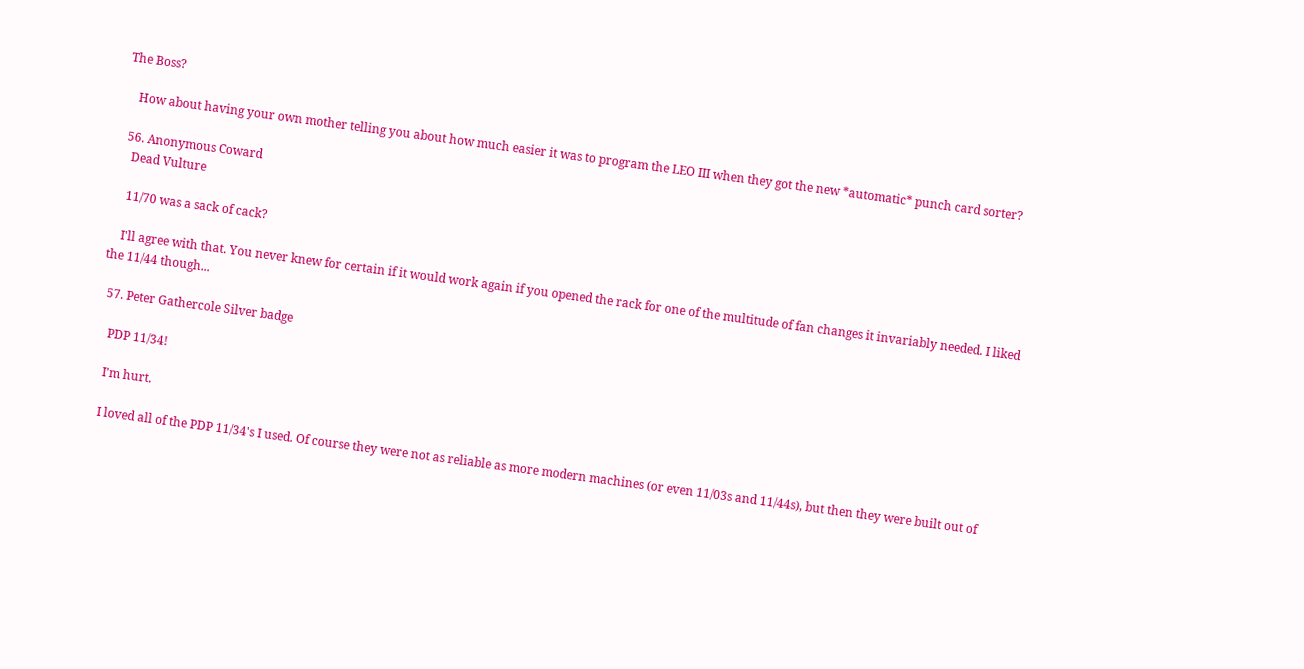The Boss?

    How about having your own mother telling you about how much easier it was to program the LEO III when they got the new *automatic* punch card sorter?

  56. Anonymous Coward
    Dead Vulture

    11/70 was a sack of cack?

    I'll agree with that. You never knew for certain if it would work again if you opened the rack for one of the multitude of fan changes it invariably needed. I liked the 11/44 though...

  57. Peter Gathercole Silver badge

    PDP 11/34!

    I'm hurt.

    I loved all of the PDP 11/34's I used. Of course they were not as reliable as more modern machines (or even 11/03s and 11/44s), but then they were built out of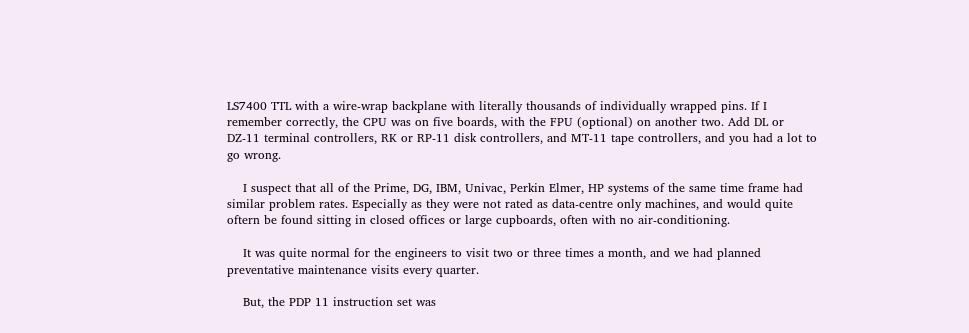LS7400 TTL with a wire-wrap backplane with literally thousands of individually wrapped pins. If I remember correctly, the CPU was on five boards, with the FPU (optional) on another two. Add DL or DZ-11 terminal controllers, RK or RP-11 disk controllers, and MT-11 tape controllers, and you had a lot to go wrong.

    I suspect that all of the Prime, DG, IBM, Univac, Perkin Elmer, HP systems of the same time frame had similar problem rates. Especially as they were not rated as data-centre only machines, and would quite oftern be found sitting in closed offices or large cupboards, often with no air-conditioning.

    It was quite normal for the engineers to visit two or three times a month, and we had planned preventative maintenance visits every quarter.

    But, the PDP 11 instruction set was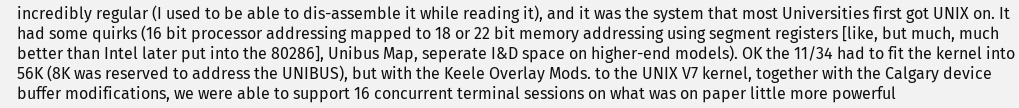incredibly regular (I used to be able to dis-assemble it while reading it), and it was the system that most Universities first got UNIX on. It had some quirks (16 bit processor addressing mapped to 18 or 22 bit memory addressing using segment registers [like, but much, much better than Intel later put into the 80286], Unibus Map, seperate I&D space on higher-end models). OK the 11/34 had to fit the kernel into 56K (8K was reserved to address the UNIBUS), but with the Keele Overlay Mods. to the UNIX V7 kernel, together with the Calgary device buffer modifications, we were able to support 16 concurrent terminal sessions on what was on paper little more powerful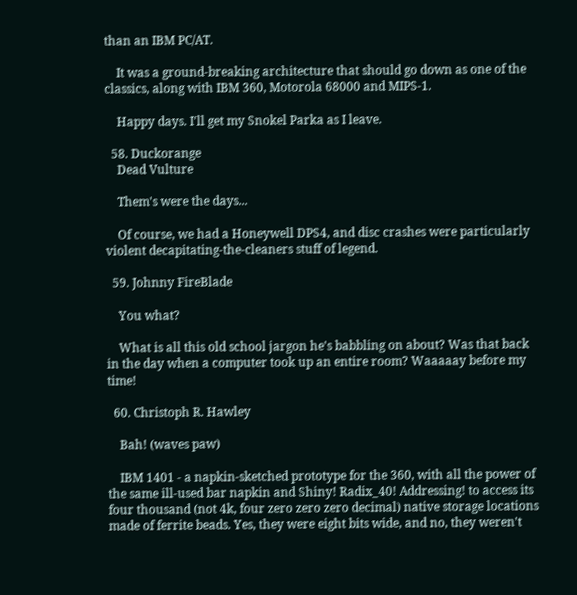than an IBM PC/AT.

    It was a ground-breaking architecture that should go down as one of the classics, along with IBM 360, Motorola 68000 and MIPS-1.

    Happy days. I'll get my Snokel Parka as I leave.

  58. Duckorange
    Dead Vulture

    Them's were the days...

    Of course, we had a Honeywell DPS4, and disc crashes were particularly violent decapitating-the-cleaners stuff of legend.

  59. Johnny FireBlade

    You what?

    What is all this old school jargon he's babbling on about? Was that back in the day when a computer took up an entire room? Waaaaay before my time!

  60. Christoph R. Hawley

    Bah! (waves paw)

    IBM 1401 - a napkin-sketched prototype for the 360, with all the power of the same ill-used bar napkin and Shiny! Radix_40! Addressing! to access its four thousand (not 4k, four zero zero zero decimal) native storage locations made of ferrite beads. Yes, they were eight bits wide, and no, they weren't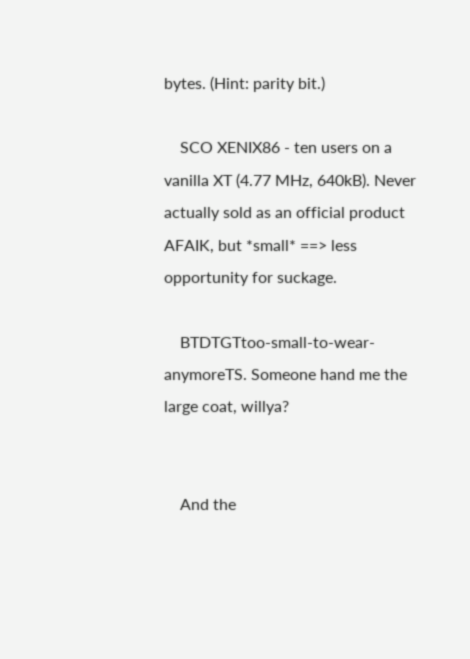bytes. (Hint: parity bit.)

    SCO XENIX86 - ten users on a vanilla XT (4.77 MHz, 640kB). Never actually sold as an official product AFAIK, but *small* ==> less opportunity for suckage.

    BTDTGTtoo-small-to-wear-anymoreTS. Someone hand me the large coat, willya?


    And the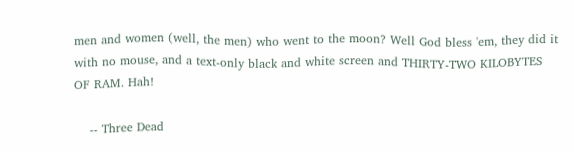men and women (well, the men) who went to the moon? Well God bless 'em, they did it with no mouse, and a text-only black and white screen and THIRTY-TWO KILOBYTES OF RAM. Hah!

    -- Three Dead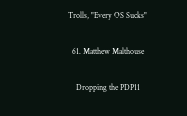Trolls, "Every OS Sucks"

  61. Matthew Malthouse

    Dropping the PDP11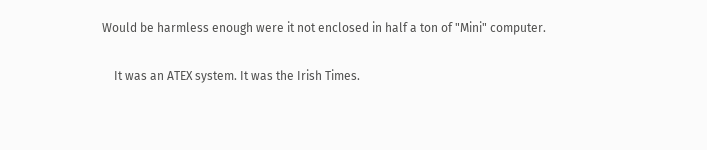Would be harmless enough were it not enclosed in half a ton of "Mini" computer.

    It was an ATEX system. It was the Irish Times.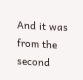And it was from the second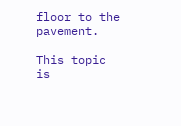floor to the pavement.

This topic is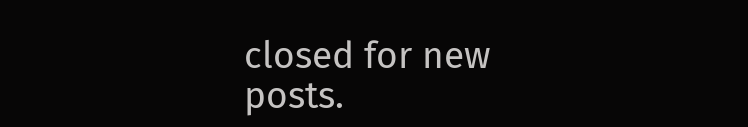closed for new posts.